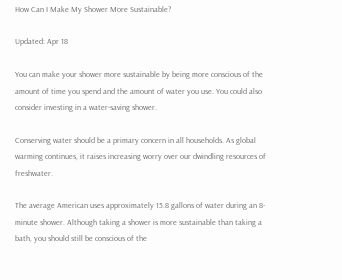How Can I Make My Shower More Sustainable?

Updated: Apr 18

You can make your shower more sustainable by being more conscious of the amount of time you spend and the amount of water you use. You could also consider investing in a water-saving shower.

Conserving water should be a primary concern in all households. As global warming continues, it raises increasing worry over our dwindling resources of freshwater.

The average American uses approximately 15.8 gallons of water during an 8-minute shower. Although taking a shower is more sustainable than taking a bath, you should still be conscious of the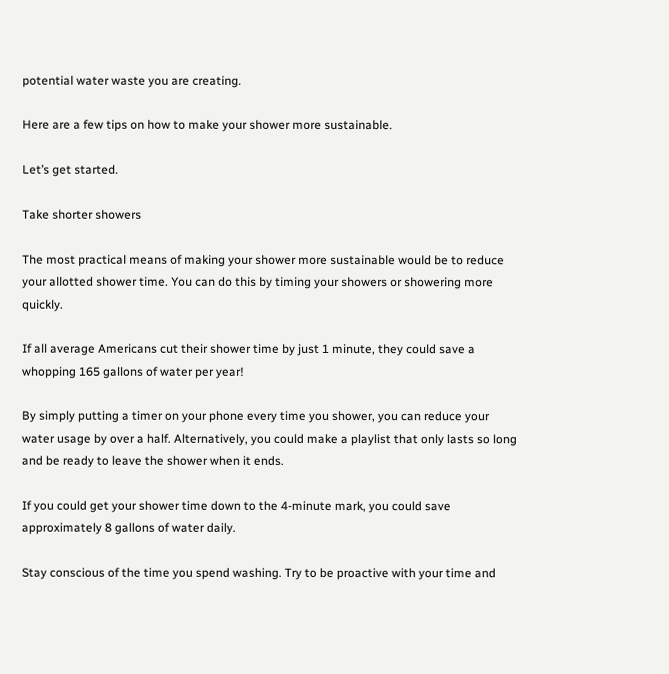potential water waste you are creating.

Here are a few tips on how to make your shower more sustainable.

Let’s get started.

Take shorter showers

The most practical means of making your shower more sustainable would be to reduce your allotted shower time. You can do this by timing your showers or showering more quickly.

If all average Americans cut their shower time by just 1 minute, they could save a whopping 165 gallons of water per year!

By simply putting a timer on your phone every time you shower, you can reduce your water usage by over a half. Alternatively, you could make a playlist that only lasts so long and be ready to leave the shower when it ends.

If you could get your shower time down to the 4-minute mark, you could save approximately 8 gallons of water daily.

Stay conscious of the time you spend washing. Try to be proactive with your time and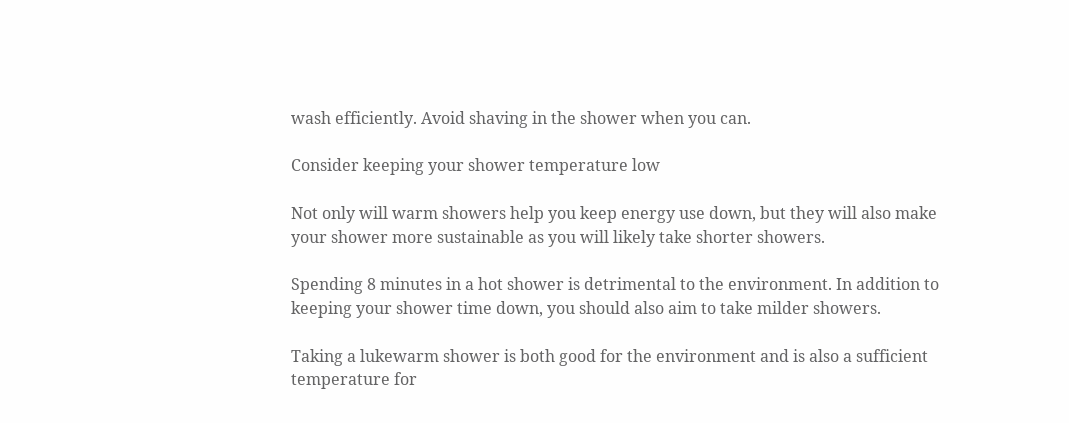wash efficiently. Avoid shaving in the shower when you can.

Consider keeping your shower temperature low

Not only will warm showers help you keep energy use down, but they will also make your shower more sustainable as you will likely take shorter showers.

Spending 8 minutes in a hot shower is detrimental to the environment. In addition to keeping your shower time down, you should also aim to take milder showers.

Taking a lukewarm shower is both good for the environment and is also a sufficient temperature for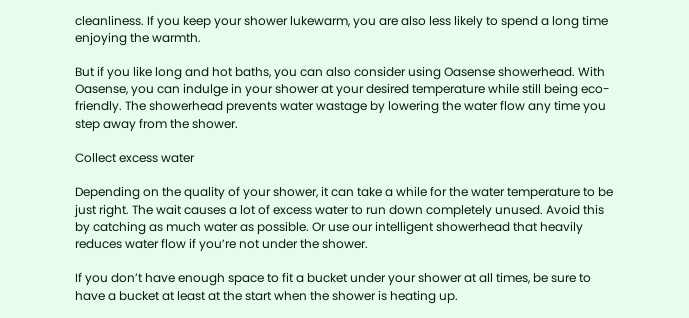cleanliness. If you keep your shower lukewarm, you are also less likely to spend a long time enjoying the warmth.

But if you like long and hot baths, you can also consider using Oasense showerhead. With Oasense, you can indulge in your shower at your desired temperature while still being eco-friendly. The showerhead prevents water wastage by lowering the water flow any time you step away from the shower.

Collect excess water

Depending on the quality of your shower, it can take a while for the water temperature to be just right. The wait causes a lot of excess water to run down completely unused. Avoid this by catching as much water as possible. Or use our intelligent showerhead that heavily reduces water flow if you’re not under the shower.

If you don’t have enough space to fit a bucket under your shower at all times, be sure to have a bucket at least at the start when the shower is heating up.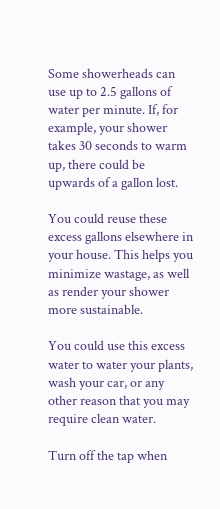Some showerheads can use up to 2.5 gallons of water per minute. If, for example, your shower takes 30 seconds to warm up, there could be upwards of a gallon lost.

You could reuse these excess gallons elsewhere in your house. This helps you minimize wastage, as well as render your shower more sustainable.

You could use this excess water to water your plants, wash your car, or any other reason that you may require clean water.

Turn off the tap when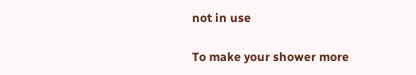not in use

To make your shower more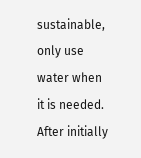sustainable, only use water when it is needed. After initially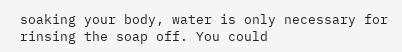soaking your body, water is only necessary for rinsing the soap off. You could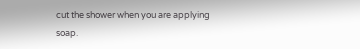cut the shower when you are applying soap.